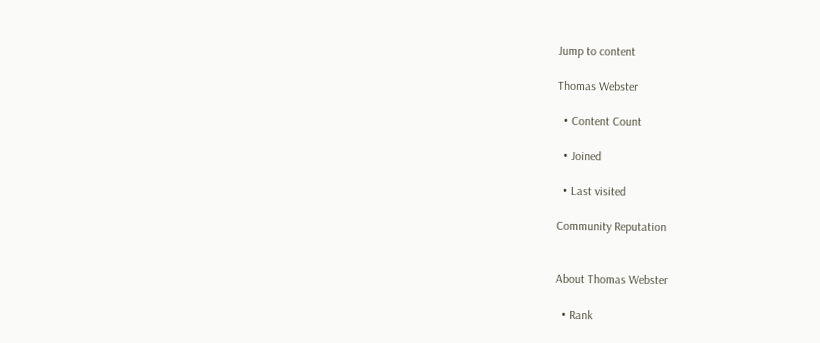Jump to content

Thomas Webster

  • Content Count

  • Joined

  • Last visited

Community Reputation


About Thomas Webster

  • Rank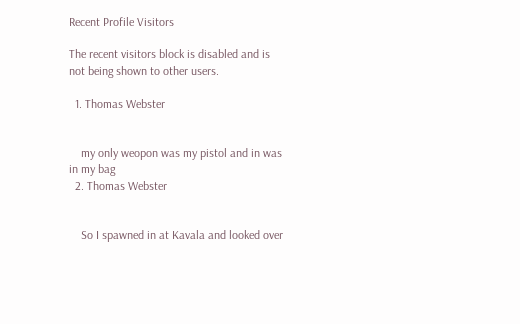Recent Profile Visitors

The recent visitors block is disabled and is not being shown to other users.

  1. Thomas Webster


    my only weopon was my pistol and in was in my bag
  2. Thomas Webster


    So I spawned in at Kavala and looked over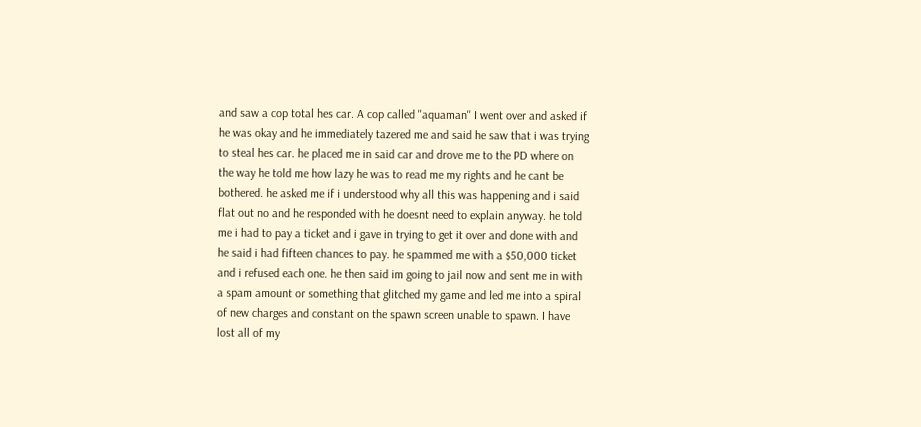and saw a cop total hes car. A cop called ''aquaman'' I went over and asked if he was okay and he immediately tazered me and said he saw that i was trying to steal hes car. he placed me in said car and drove me to the PD where on the way he told me how lazy he was to read me my rights and he cant be bothered. he asked me if i understood why all this was happening and i said flat out no and he responded with he doesnt need to explain anyway. he told me i had to pay a ticket and i gave in trying to get it over and done with and he said i had fifteen chances to pay. he spammed me with a $50,000 ticket and i refused each one. he then said im going to jail now and sent me in with a spam amount or something that glitched my game and led me into a spiral of new charges and constant on the spawn screen unable to spawn. I have lost all of my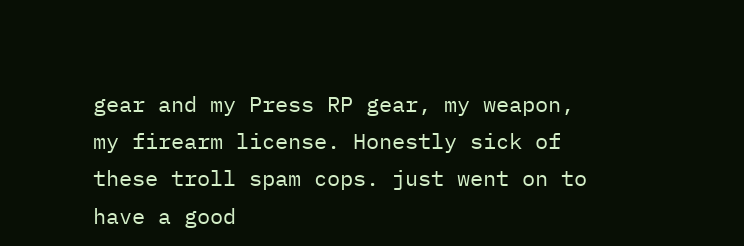gear and my Press RP gear, my weapon, my firearm license. Honestly sick of these troll spam cops. just went on to have a good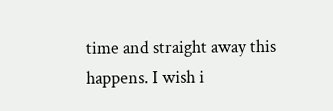time and straight away this happens. I wish i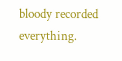bloody recorded everything.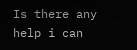Is there any help i can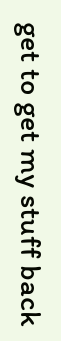get to get my stuff back